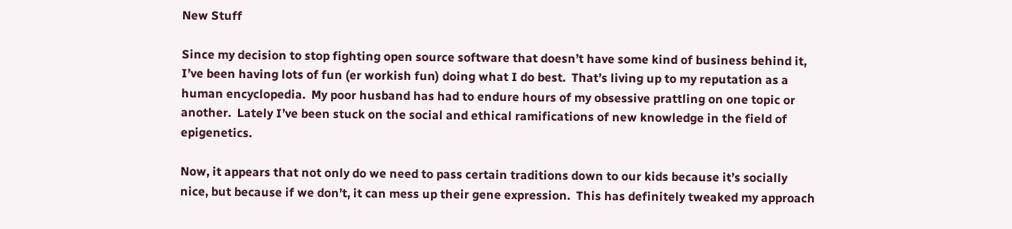New Stuff

Since my decision to stop fighting open source software that doesn’t have some kind of business behind it, I’ve been having lots of fun (er workish fun) doing what I do best.  That’s living up to my reputation as a human encyclopedia.  My poor husband has had to endure hours of my obsessive prattling on one topic or another.  Lately I’ve been stuck on the social and ethical ramifications of new knowledge in the field of epigenetics.

Now, it appears that not only do we need to pass certain traditions down to our kids because it’s socially nice, but because if we don’t, it can mess up their gene expression.  This has definitely tweaked my approach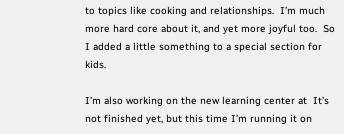to topics like cooking and relationships.  I’m much more hard core about it, and yet more joyful too.  So I added a little something to a special section for kids.

I’m also working on the new learning center at  It’s not finished yet, but this time I’m running it on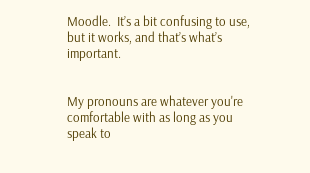Moodle.  It’s a bit confusing to use, but it works, and that’s what’s important.


My pronouns are whatever you're comfortable with as long as you speak to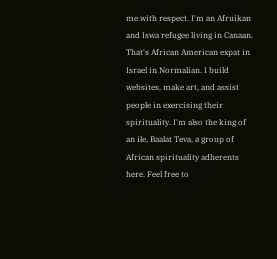me with respect. I'm an Afruikan and Iswa refugee living in Canaan. That's African American expat in Israel in Normalian. I build websites, make art, and assist people in exercising their spirituality. I'm also the king of an ile, Baalat Teva, a group of African spirituality adherents here. Feel free to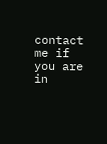contact me if you are in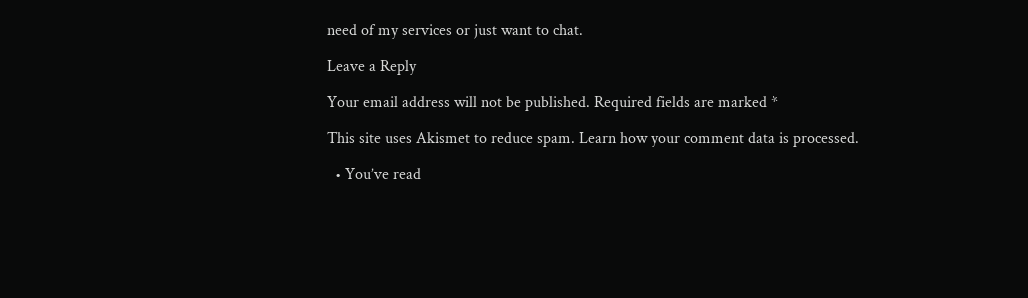need of my services or just want to chat.

Leave a Reply

Your email address will not be published. Required fields are marked *

This site uses Akismet to reduce spam. Learn how your comment data is processed.

  • You’ve read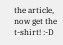the article, now get the t-shirt! :-D